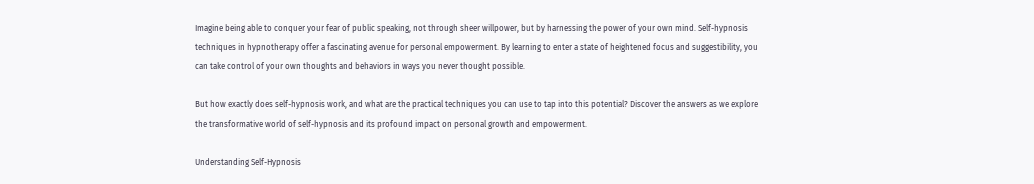Imagine being able to conquer your fear of public speaking, not through sheer willpower, but by harnessing the power of your own mind. Self-hypnosis techniques in hypnotherapy offer a fascinating avenue for personal empowerment. By learning to enter a state of heightened focus and suggestibility, you can take control of your own thoughts and behaviors in ways you never thought possible.

But how exactly does self-hypnosis work, and what are the practical techniques you can use to tap into this potential? Discover the answers as we explore the transformative world of self-hypnosis and its profound impact on personal growth and empowerment.

Understanding Self-Hypnosis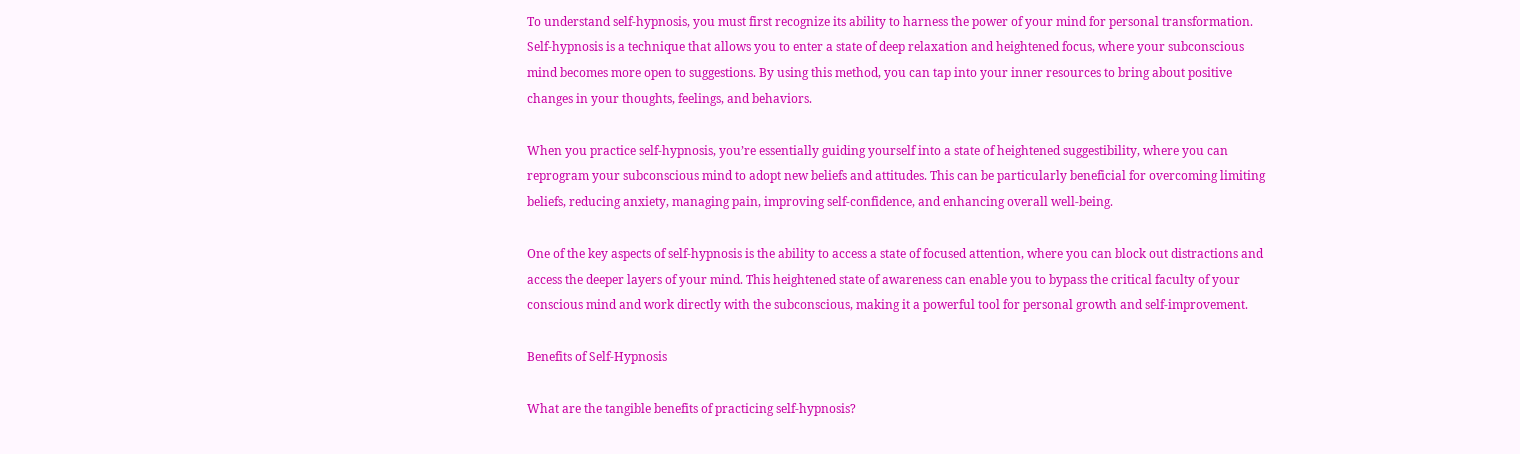To understand self-hypnosis, you must first recognize its ability to harness the power of your mind for personal transformation. Self-hypnosis is a technique that allows you to enter a state of deep relaxation and heightened focus, where your subconscious mind becomes more open to suggestions. By using this method, you can tap into your inner resources to bring about positive changes in your thoughts, feelings, and behaviors.

When you practice self-hypnosis, you’re essentially guiding yourself into a state of heightened suggestibility, where you can reprogram your subconscious mind to adopt new beliefs and attitudes. This can be particularly beneficial for overcoming limiting beliefs, reducing anxiety, managing pain, improving self-confidence, and enhancing overall well-being.

One of the key aspects of self-hypnosis is the ability to access a state of focused attention, where you can block out distractions and access the deeper layers of your mind. This heightened state of awareness can enable you to bypass the critical faculty of your conscious mind and work directly with the subconscious, making it a powerful tool for personal growth and self-improvement.

Benefits of Self-Hypnosis

What are the tangible benefits of practicing self-hypnosis?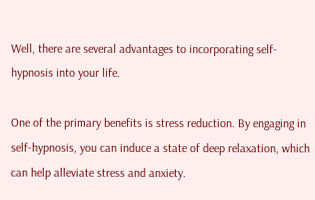Well, there are several advantages to incorporating self-hypnosis into your life.

One of the primary benefits is stress reduction. By engaging in self-hypnosis, you can induce a state of deep relaxation, which can help alleviate stress and anxiety.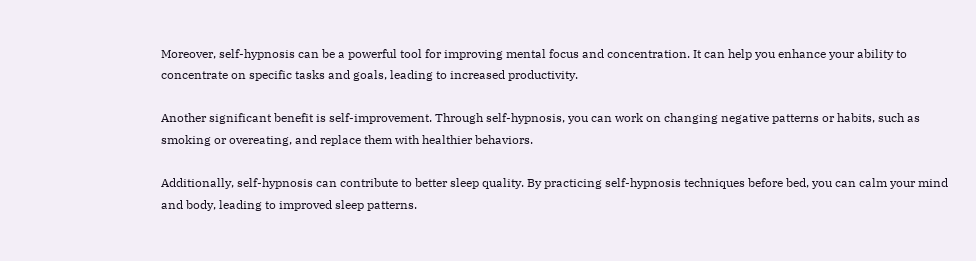Moreover, self-hypnosis can be a powerful tool for improving mental focus and concentration. It can help you enhance your ability to concentrate on specific tasks and goals, leading to increased productivity.

Another significant benefit is self-improvement. Through self-hypnosis, you can work on changing negative patterns or habits, such as smoking or overeating, and replace them with healthier behaviors.

Additionally, self-hypnosis can contribute to better sleep quality. By practicing self-hypnosis techniques before bed, you can calm your mind and body, leading to improved sleep patterns.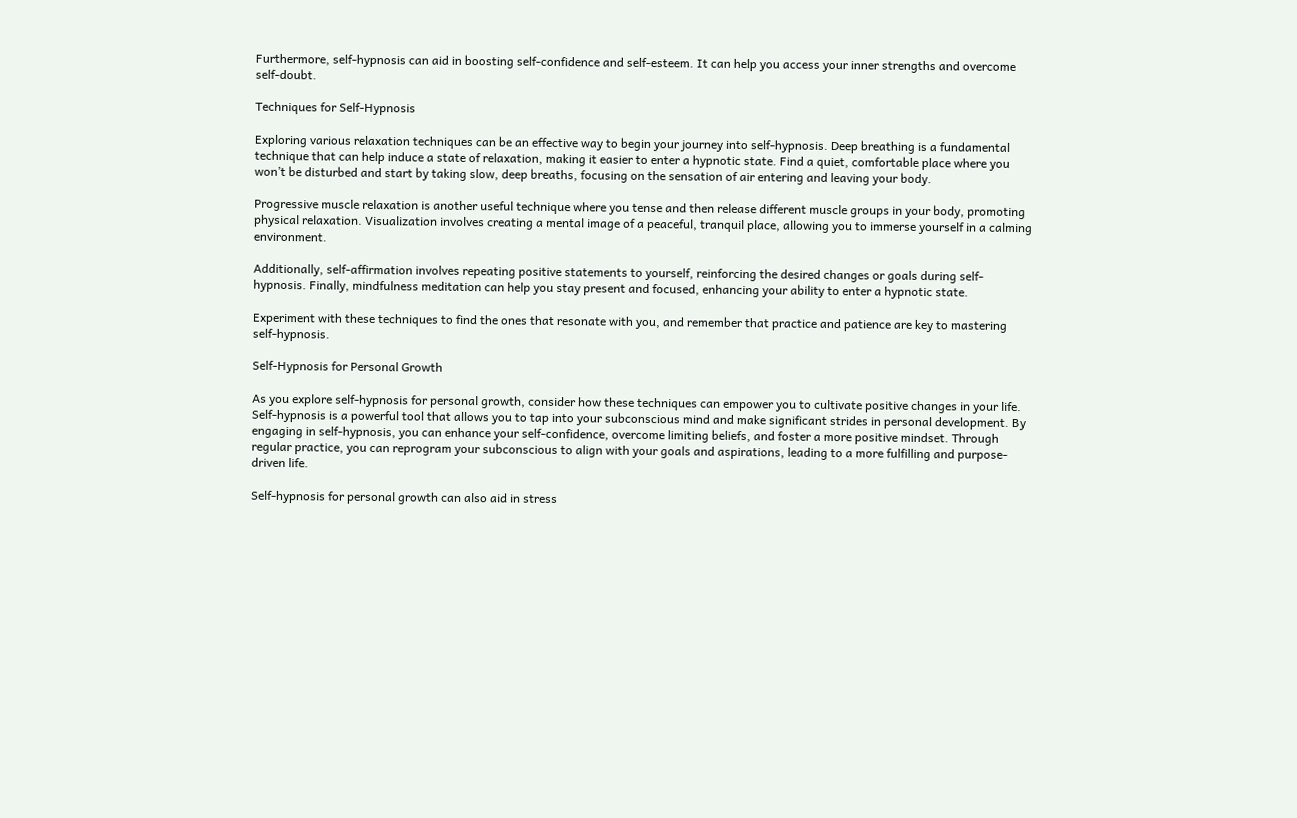Furthermore, self-hypnosis can aid in boosting self-confidence and self-esteem. It can help you access your inner strengths and overcome self-doubt.

Techniques for Self-Hypnosis

Exploring various relaxation techniques can be an effective way to begin your journey into self-hypnosis. Deep breathing is a fundamental technique that can help induce a state of relaxation, making it easier to enter a hypnotic state. Find a quiet, comfortable place where you won’t be disturbed and start by taking slow, deep breaths, focusing on the sensation of air entering and leaving your body.

Progressive muscle relaxation is another useful technique where you tense and then release different muscle groups in your body, promoting physical relaxation. Visualization involves creating a mental image of a peaceful, tranquil place, allowing you to immerse yourself in a calming environment.

Additionally, self-affirmation involves repeating positive statements to yourself, reinforcing the desired changes or goals during self-hypnosis. Finally, mindfulness meditation can help you stay present and focused, enhancing your ability to enter a hypnotic state.

Experiment with these techniques to find the ones that resonate with you, and remember that practice and patience are key to mastering self-hypnosis.

Self-Hypnosis for Personal Growth

As you explore self-hypnosis for personal growth, consider how these techniques can empower you to cultivate positive changes in your life. Self-hypnosis is a powerful tool that allows you to tap into your subconscious mind and make significant strides in personal development. By engaging in self-hypnosis, you can enhance your self-confidence, overcome limiting beliefs, and foster a more positive mindset. Through regular practice, you can reprogram your subconscious to align with your goals and aspirations, leading to a more fulfilling and purpose-driven life.

Self-hypnosis for personal growth can also aid in stress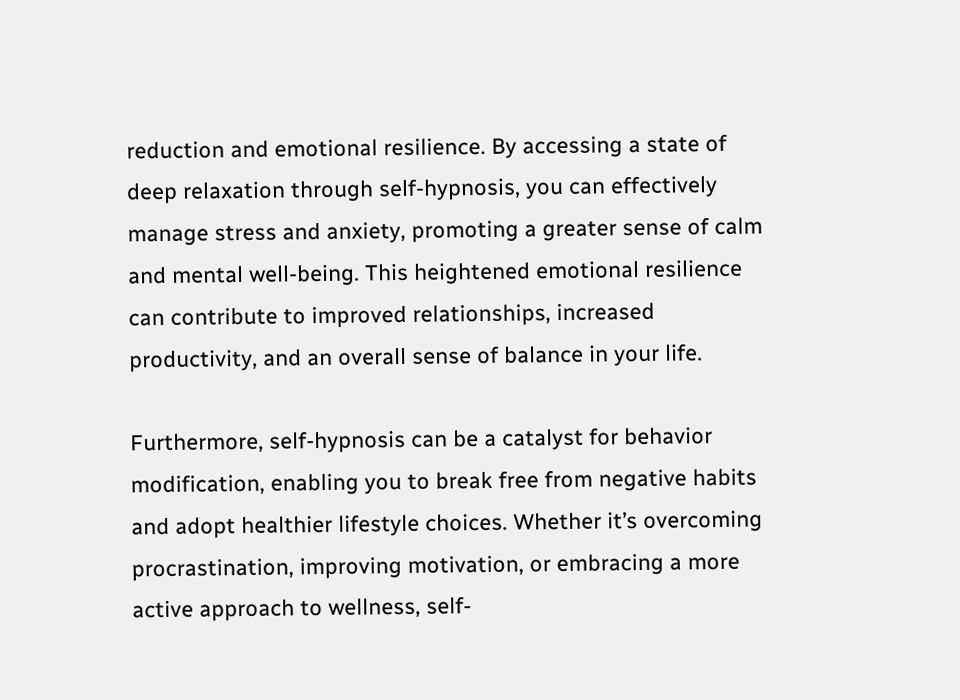reduction and emotional resilience. By accessing a state of deep relaxation through self-hypnosis, you can effectively manage stress and anxiety, promoting a greater sense of calm and mental well-being. This heightened emotional resilience can contribute to improved relationships, increased productivity, and an overall sense of balance in your life.

Furthermore, self-hypnosis can be a catalyst for behavior modification, enabling you to break free from negative habits and adopt healthier lifestyle choices. Whether it’s overcoming procrastination, improving motivation, or embracing a more active approach to wellness, self-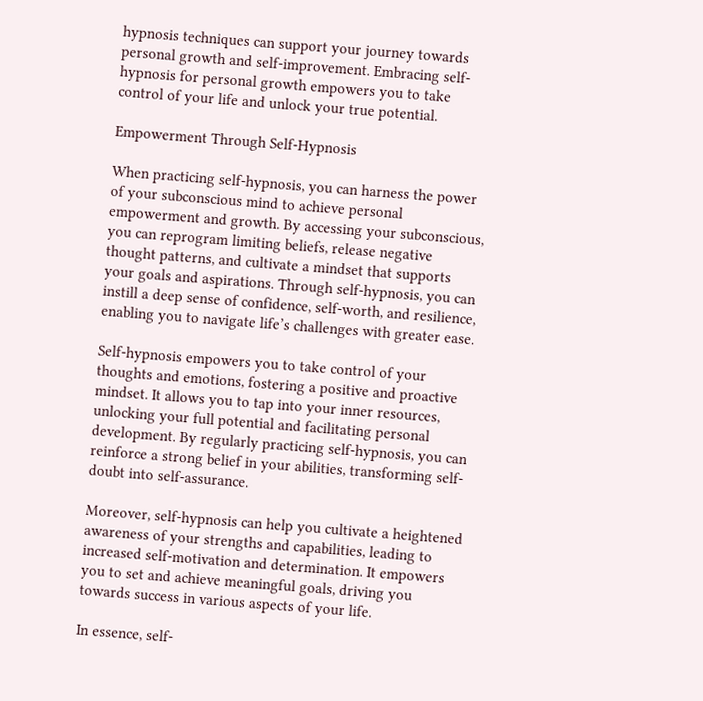hypnosis techniques can support your journey towards personal growth and self-improvement. Embracing self-hypnosis for personal growth empowers you to take control of your life and unlock your true potential.

Empowerment Through Self-Hypnosis

When practicing self-hypnosis, you can harness the power of your subconscious mind to achieve personal empowerment and growth. By accessing your subconscious, you can reprogram limiting beliefs, release negative thought patterns, and cultivate a mindset that supports your goals and aspirations. Through self-hypnosis, you can instill a deep sense of confidence, self-worth, and resilience, enabling you to navigate life’s challenges with greater ease.

Self-hypnosis empowers you to take control of your thoughts and emotions, fostering a positive and proactive mindset. It allows you to tap into your inner resources, unlocking your full potential and facilitating personal development. By regularly practicing self-hypnosis, you can reinforce a strong belief in your abilities, transforming self-doubt into self-assurance.

Moreover, self-hypnosis can help you cultivate a heightened awareness of your strengths and capabilities, leading to increased self-motivation and determination. It empowers you to set and achieve meaningful goals, driving you towards success in various aspects of your life.

In essence, self-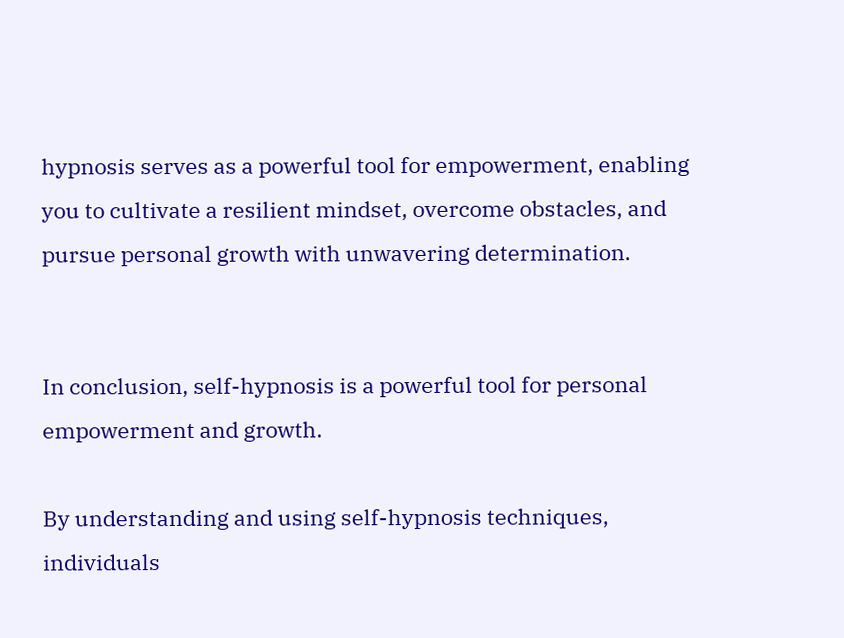hypnosis serves as a powerful tool for empowerment, enabling you to cultivate a resilient mindset, overcome obstacles, and pursue personal growth with unwavering determination.


In conclusion, self-hypnosis is a powerful tool for personal empowerment and growth.

By understanding and using self-hypnosis techniques, individuals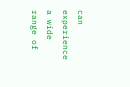can experience a wide range of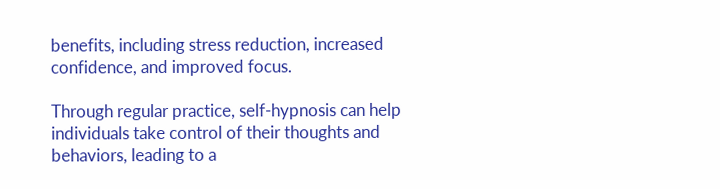benefits, including stress reduction, increased confidence, and improved focus.

Through regular practice, self-hypnosis can help individuals take control of their thoughts and behaviors, leading to a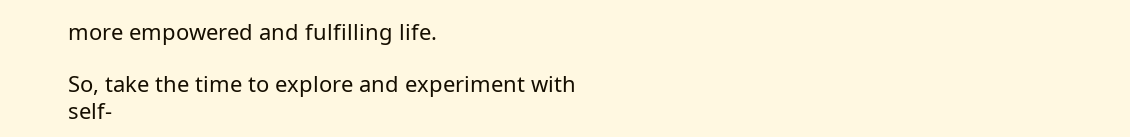more empowered and fulfilling life.

So, take the time to explore and experiment with self-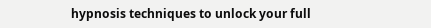hypnosis techniques to unlock your full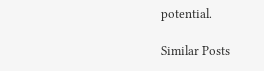potential.

Similar Posts